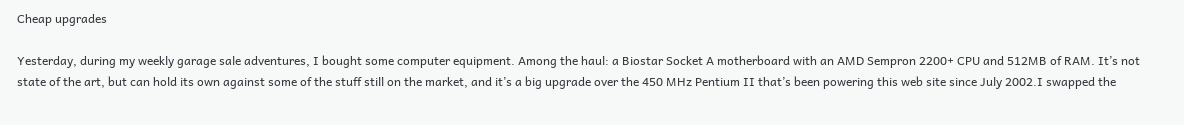Cheap upgrades

Yesterday, during my weekly garage sale adventures, I bought some computer equipment. Among the haul: a Biostar Socket A motherboard with an AMD Sempron 2200+ CPU and 512MB of RAM. It’s not state of the art, but can hold its own against some of the stuff still on the market, and it’s a big upgrade over the 450 MHz Pentium II that’s been powering this web site since July 2002.I swapped the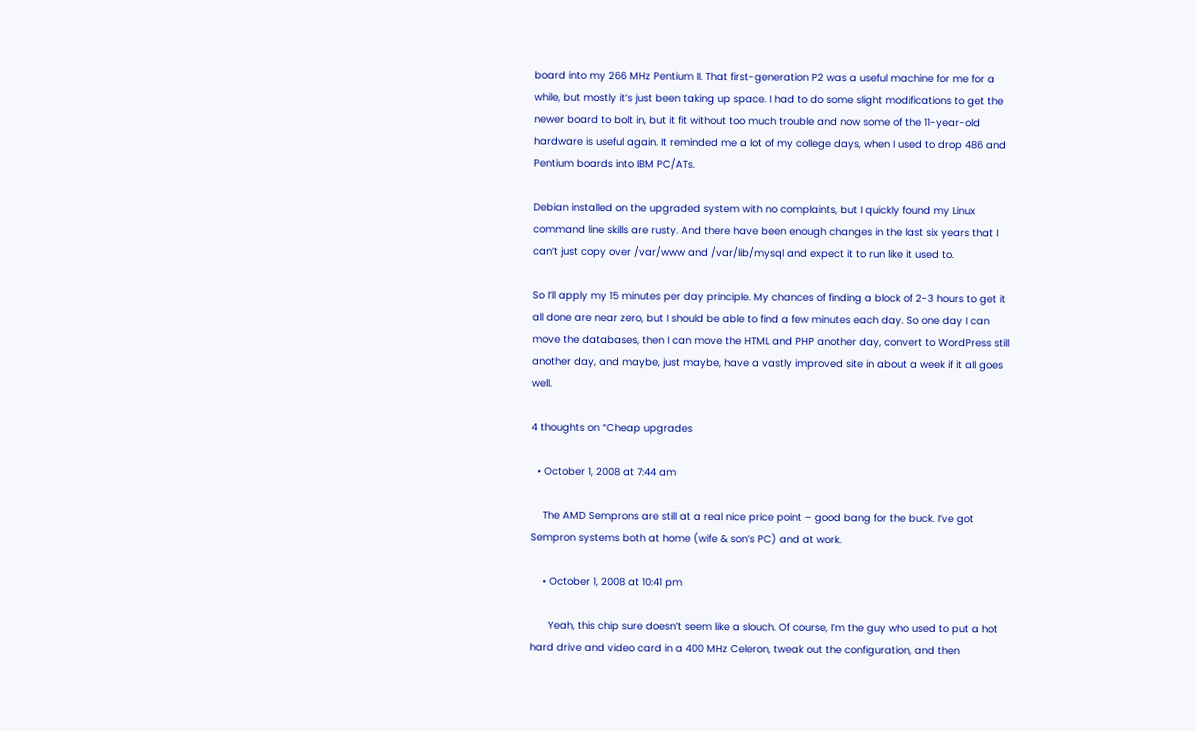board into my 266 MHz Pentium II. That first-generation P2 was a useful machine for me for a while, but mostly it’s just been taking up space. I had to do some slight modifications to get the newer board to bolt in, but it fit without too much trouble and now some of the 11-year-old hardware is useful again. It reminded me a lot of my college days, when I used to drop 486 and Pentium boards into IBM PC/ATs.

Debian installed on the upgraded system with no complaints, but I quickly found my Linux command line skills are rusty. And there have been enough changes in the last six years that I can’t just copy over /var/www and /var/lib/mysql and expect it to run like it used to.

So I’ll apply my 15 minutes per day principle. My chances of finding a block of 2-3 hours to get it all done are near zero, but I should be able to find a few minutes each day. So one day I can move the databases, then I can move the HTML and PHP another day, convert to WordPress still another day, and maybe, just maybe, have a vastly improved site in about a week if it all goes well.

4 thoughts on “Cheap upgrades

  • October 1, 2008 at 7:44 am

    The AMD Semprons are still at a real nice price point – good bang for the buck. I’ve got Sempron systems both at home (wife & son’s PC) and at work.

    • October 1, 2008 at 10:41 pm

      Yeah, this chip sure doesn’t seem like a slouch. Of course, I’m the guy who used to put a hot hard drive and video card in a 400 MHz Celeron, tweak out the configuration, and then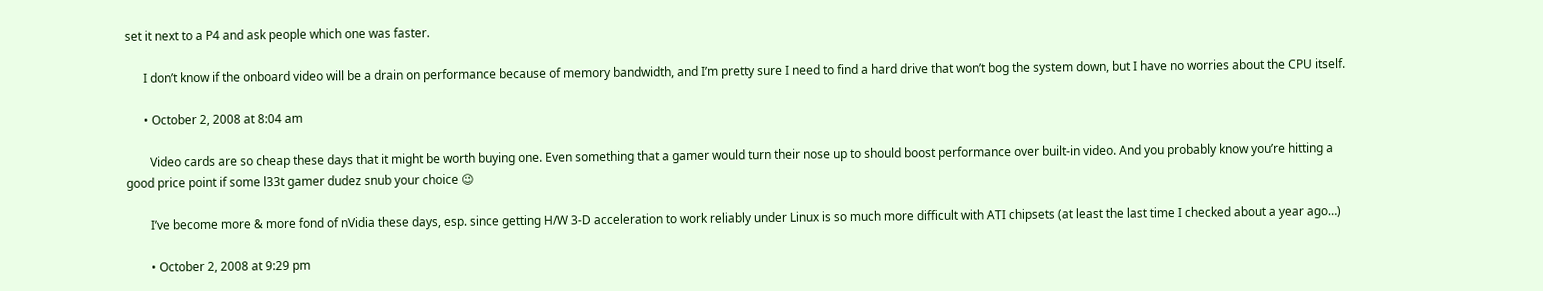set it next to a P4 and ask people which one was faster.

      I don’t know if the onboard video will be a drain on performance because of memory bandwidth, and I’m pretty sure I need to find a hard drive that won’t bog the system down, but I have no worries about the CPU itself.

      • October 2, 2008 at 8:04 am

        Video cards are so cheap these days that it might be worth buying one. Even something that a gamer would turn their nose up to should boost performance over built-in video. And you probably know you’re hitting a good price point if some l33t gamer dudez snub your choice 😉

        I’ve become more & more fond of nVidia these days, esp. since getting H/W 3-D acceleration to work reliably under Linux is so much more difficult with ATI chipsets (at least the last time I checked about a year ago…)

        • October 2, 2008 at 9:29 pm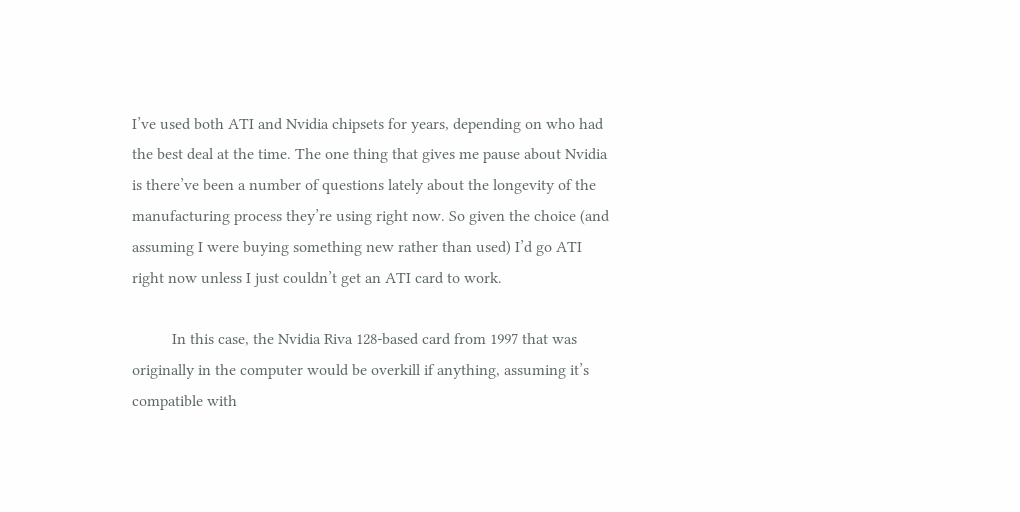I’ve used both ATI and Nvidia chipsets for years, depending on who had the best deal at the time. The one thing that gives me pause about Nvidia is there’ve been a number of questions lately about the longevity of the manufacturing process they’re using right now. So given the choice (and assuming I were buying something new rather than used) I’d go ATI right now unless I just couldn’t get an ATI card to work.

          In this case, the Nvidia Riva 128-based card from 1997 that was originally in the computer would be overkill if anything, assuming it’s compatible with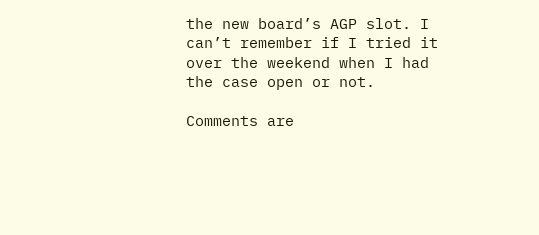the new board’s AGP slot. I can’t remember if I tried it over the weekend when I had the case open or not.

Comments are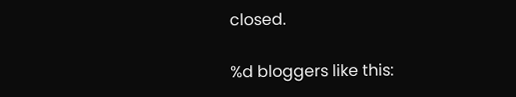closed.

%d bloggers like this: